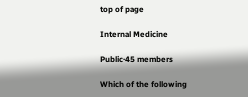top of page

Internal Medicine

Public·45 members

Which of the following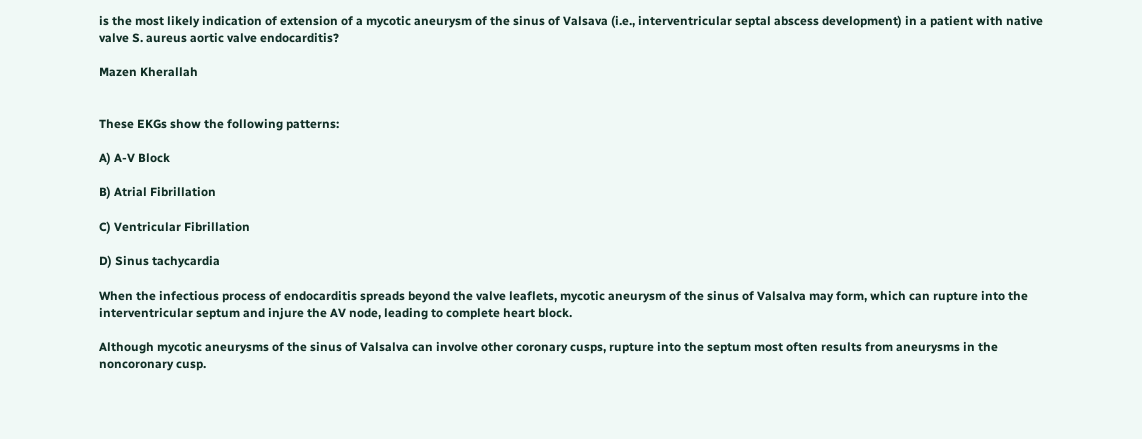is the most likely indication of extension of a mycotic aneurysm of the sinus of Valsava (i.e., interventricular septal abscess development) in a patient with native valve S. aureus aortic valve endocarditis?

Mazen Kherallah


These EKGs show the following patterns:

A) A-V Block

B) Atrial Fibrillation

C) Ventricular Fibrillation

D) Sinus tachycardia

When the infectious process of endocarditis spreads beyond the valve leaflets, mycotic aneurysm of the sinus of Valsalva may form, which can rupture into the interventricular septum and injure the AV node, leading to complete heart block.

Although mycotic aneurysms of the sinus of Valsalva can involve other coronary cusps, rupture into the septum most often results from aneurysms in the noncoronary cusp.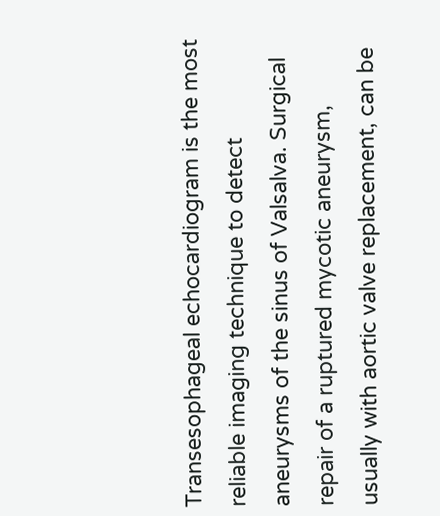Transesophageal echocardiogram is the most reliable imaging technique to detect aneurysms of the sinus of Valsalva. Surgical repair of a ruptured mycotic aneurysm, usually with aortic valve replacement, can be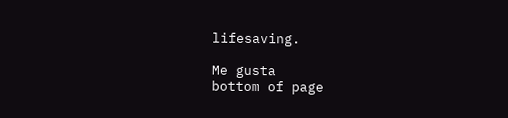lifesaving.

Me gusta
bottom of page